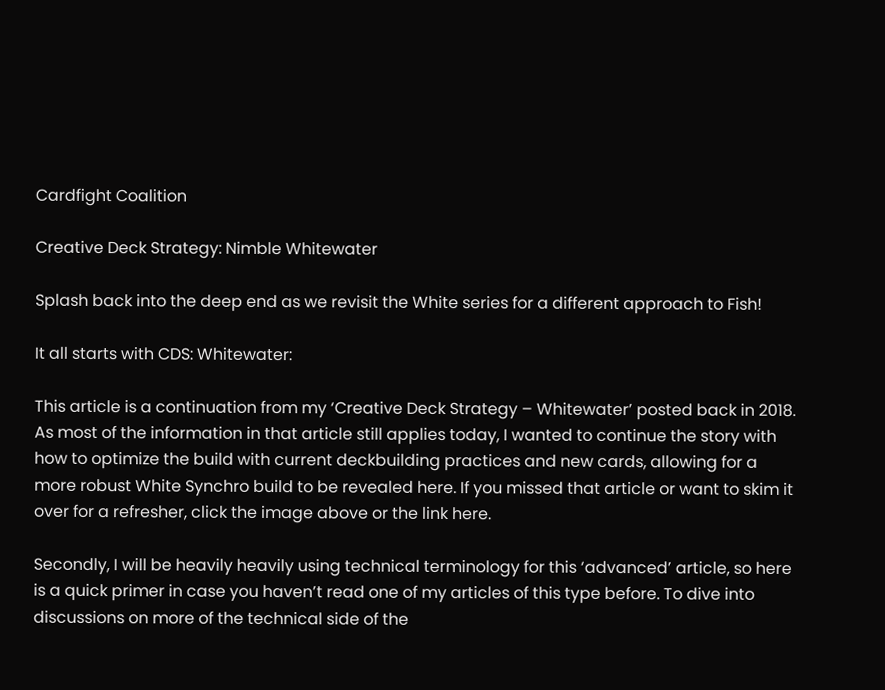Cardfight Coalition

Creative Deck Strategy: Nimble Whitewater

Splash back into the deep end as we revisit the White series for a different approach to Fish!

It all starts with CDS: Whitewater:

This article is a continuation from my ‘Creative Deck Strategy – Whitewater’ posted back in 2018. As most of the information in that article still applies today, I wanted to continue the story with how to optimize the build with current deckbuilding practices and new cards, allowing for a more robust White Synchro build to be revealed here. If you missed that article or want to skim it over for a refresher, click the image above or the link here.

Secondly, I will be heavily heavily using technical terminology for this ‘advanced’ article, so here is a quick primer in case you haven’t read one of my articles of this type before. To dive into discussions on more of the technical side of the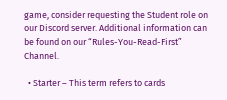game, consider requesting the Student role on our Discord server. Additional information can be found on our “Rules-You-Read-First” Channel.

  • Starter – This term refers to cards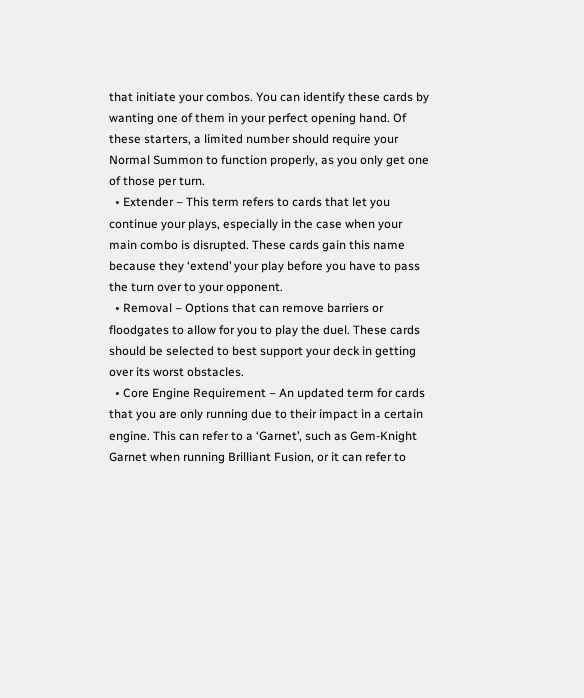that initiate your combos. You can identify these cards by wanting one of them in your perfect opening hand. Of these starters, a limited number should require your Normal Summon to function properly, as you only get one of those per turn.
  • Extender – This term refers to cards that let you continue your plays, especially in the case when your main combo is disrupted. These cards gain this name because they ‘extend’ your play before you have to pass the turn over to your opponent.
  • Removal – Options that can remove barriers or floodgates to allow for you to play the duel. These cards should be selected to best support your deck in getting over its worst obstacles.
  • Core Engine Requirement – An updated term for cards that you are only running due to their impact in a certain engine. This can refer to a ‘Garnet’, such as Gem-Knight Garnet when running Brilliant Fusion, or it can refer to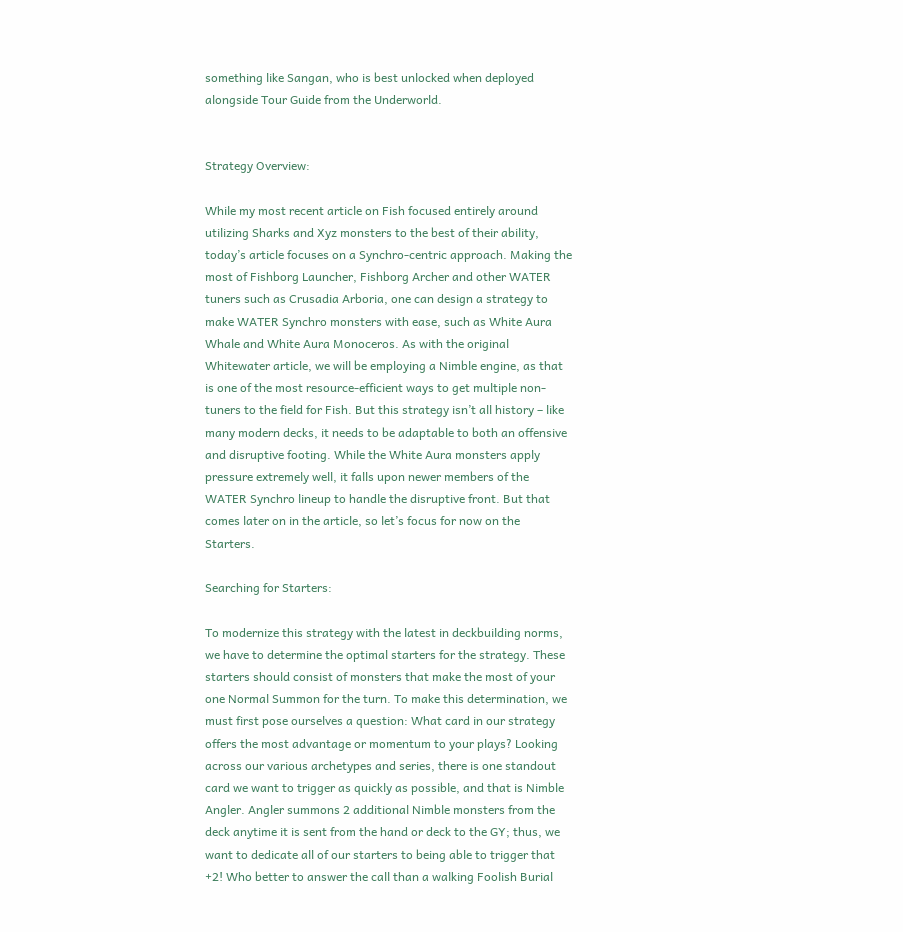something like Sangan, who is best unlocked when deployed alongside Tour Guide from the Underworld.


Strategy Overview:

While my most recent article on Fish focused entirely around utilizing Sharks and Xyz monsters to the best of their ability, today’s article focuses on a Synchro-centric approach. Making the most of Fishborg Launcher, Fishborg Archer and other WATER tuners such as Crusadia Arboria, one can design a strategy to make WATER Synchro monsters with ease, such as White Aura Whale and White Aura Monoceros. As with the original Whitewater article, we will be employing a Nimble engine, as that is one of the most resource-efficient ways to get multiple non-tuners to the field for Fish. But this strategy isn’t all history – like many modern decks, it needs to be adaptable to both an offensive and disruptive footing. While the White Aura monsters apply pressure extremely well, it falls upon newer members of the WATER Synchro lineup to handle the disruptive front. But that comes later on in the article, so let’s focus for now on the Starters.

Searching for Starters:

To modernize this strategy with the latest in deckbuilding norms, we have to determine the optimal starters for the strategy. These starters should consist of monsters that make the most of your one Normal Summon for the turn. To make this determination, we must first pose ourselves a question: What card in our strategy offers the most advantage or momentum to your plays? Looking across our various archetypes and series, there is one standout card we want to trigger as quickly as possible, and that is Nimble Angler. Angler summons 2 additional Nimble monsters from the deck anytime it is sent from the hand or deck to the GY; thus, we want to dedicate all of our starters to being able to trigger that +2! Who better to answer the call than a walking Foolish Burial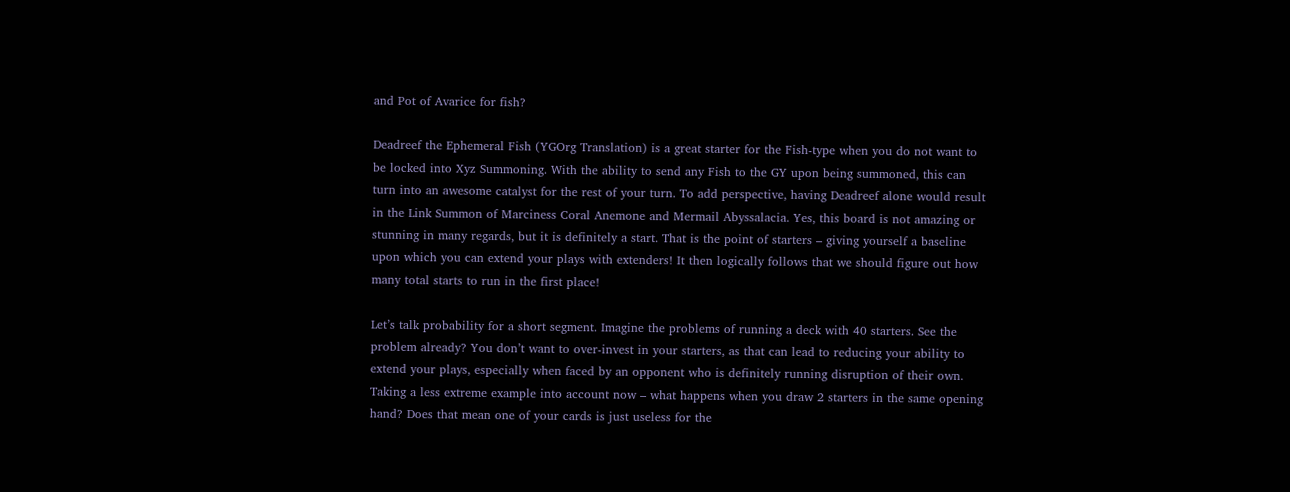and Pot of Avarice for fish?

Deadreef the Ephemeral Fish (YGOrg Translation) is a great starter for the Fish-type when you do not want to be locked into Xyz Summoning. With the ability to send any Fish to the GY upon being summoned, this can turn into an awesome catalyst for the rest of your turn. To add perspective, having Deadreef alone would result in the Link Summon of Marciness Coral Anemone and Mermail Abyssalacia. Yes, this board is not amazing or stunning in many regards, but it is definitely a start. That is the point of starters – giving yourself a baseline upon which you can extend your plays with extenders! It then logically follows that we should figure out how many total starts to run in the first place!

Let’s talk probability for a short segment. Imagine the problems of running a deck with 40 starters. See the problem already? You don’t want to over-invest in your starters, as that can lead to reducing your ability to extend your plays, especially when faced by an opponent who is definitely running disruption of their own. Taking a less extreme example into account now – what happens when you draw 2 starters in the same opening hand? Does that mean one of your cards is just useless for the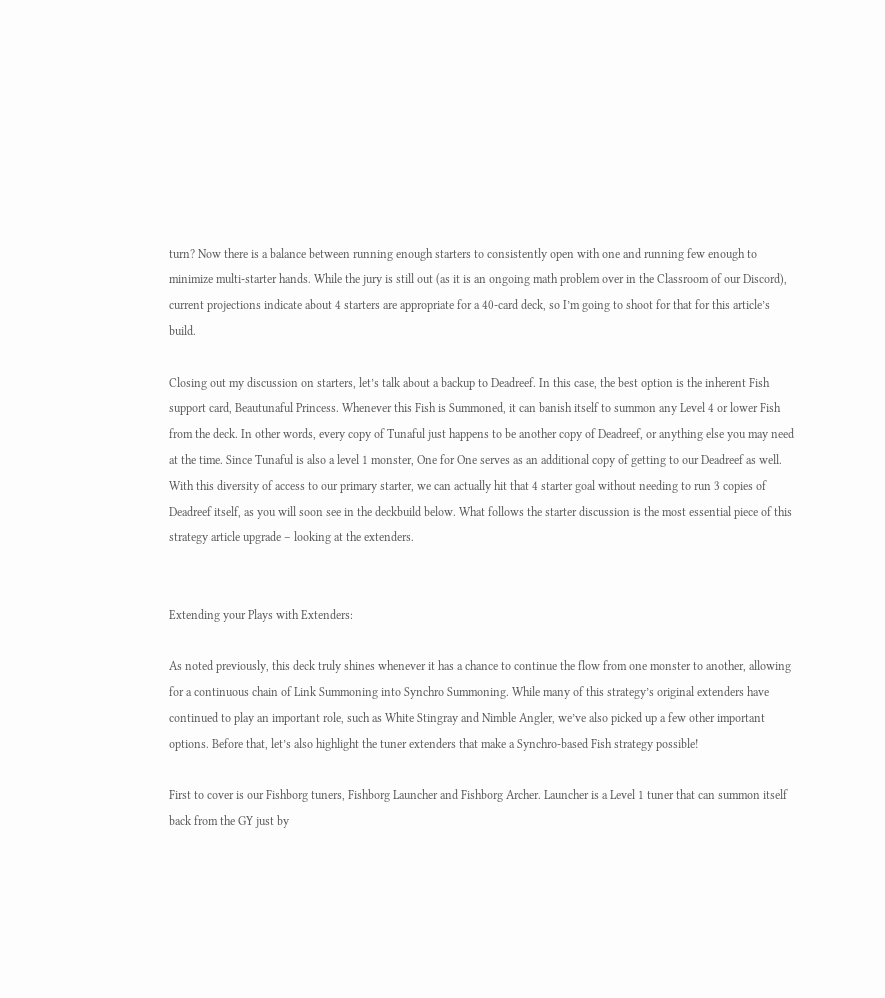turn? Now there is a balance between running enough starters to consistently open with one and running few enough to minimize multi-starter hands. While the jury is still out (as it is an ongoing math problem over in the Classroom of our Discord), current projections indicate about 4 starters are appropriate for a 40-card deck, so I’m going to shoot for that for this article’s build.

Closing out my discussion on starters, let’s talk about a backup to Deadreef. In this case, the best option is the inherent Fish support card, Beautunaful Princess. Whenever this Fish is Summoned, it can banish itself to summon any Level 4 or lower Fish from the deck. In other words, every copy of Tunaful just happens to be another copy of Deadreef, or anything else you may need at the time. Since Tunaful is also a level 1 monster, One for One serves as an additional copy of getting to our Deadreef as well. With this diversity of access to our primary starter, we can actually hit that 4 starter goal without needing to run 3 copies of Deadreef itself, as you will soon see in the deckbuild below. What follows the starter discussion is the most essential piece of this strategy article upgrade – looking at the extenders.


Extending your Plays with Extenders:

As noted previously, this deck truly shines whenever it has a chance to continue the flow from one monster to another, allowing for a continuous chain of Link Summoning into Synchro Summoning. While many of this strategy’s original extenders have continued to play an important role, such as White Stingray and Nimble Angler, we’ve also picked up a few other important options. Before that, let’s also highlight the tuner extenders that make a Synchro-based Fish strategy possible!

First to cover is our Fishborg tuners, Fishborg Launcher and Fishborg Archer. Launcher is a Level 1 tuner that can summon itself back from the GY just by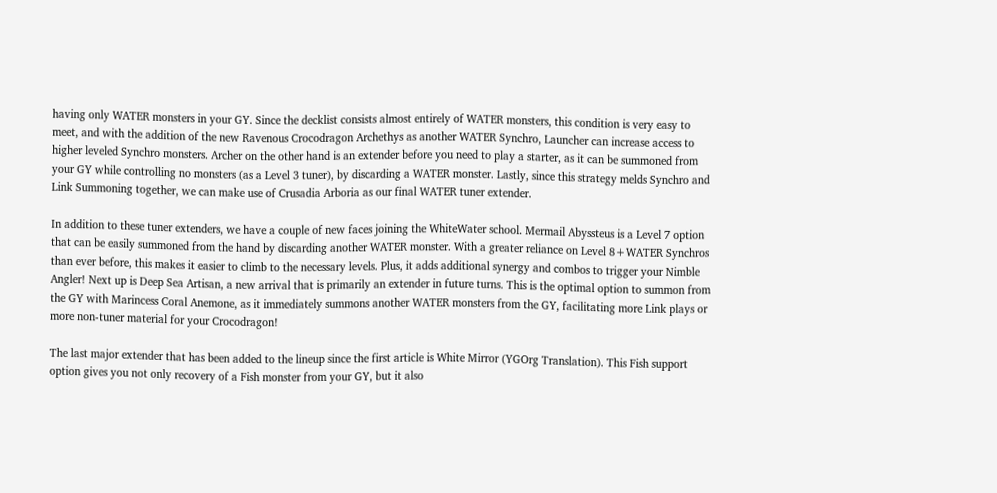having only WATER monsters in your GY. Since the decklist consists almost entirely of WATER monsters, this condition is very easy to meet, and with the addition of the new Ravenous Crocodragon Archethys as another WATER Synchro, Launcher can increase access to higher leveled Synchro monsters. Archer on the other hand is an extender before you need to play a starter, as it can be summoned from your GY while controlling no monsters (as a Level 3 tuner), by discarding a WATER monster. Lastly, since this strategy melds Synchro and Link Summoning together, we can make use of Crusadia Arboria as our final WATER tuner extender.

In addition to these tuner extenders, we have a couple of new faces joining the WhiteWater school. Mermail Abyssteus is a Level 7 option that can be easily summoned from the hand by discarding another WATER monster. With a greater reliance on Level 8+WATER Synchros than ever before, this makes it easier to climb to the necessary levels. Plus, it adds additional synergy and combos to trigger your Nimble Angler! Next up is Deep Sea Artisan, a new arrival that is primarily an extender in future turns. This is the optimal option to summon from the GY with Marincess Coral Anemone, as it immediately summons another WATER monsters from the GY, facilitating more Link plays or more non-tuner material for your Crocodragon!

The last major extender that has been added to the lineup since the first article is White Mirror (YGOrg Translation). This Fish support option gives you not only recovery of a Fish monster from your GY, but it also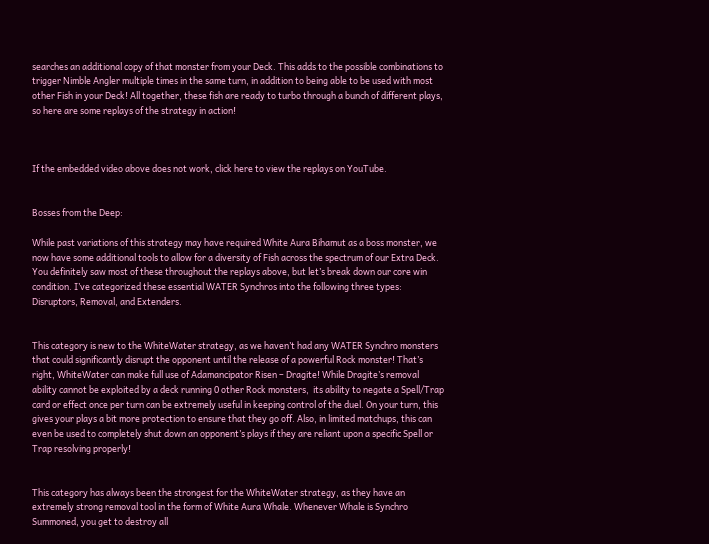searches an additional copy of that monster from your Deck. This adds to the possible combinations to trigger Nimble Angler multiple times in the same turn, in addition to being able to be used with most other Fish in your Deck! All together, these fish are ready to turbo through a bunch of different plays, so here are some replays of the strategy in action!



If the embedded video above does not work, click here to view the replays on YouTube.


Bosses from the Deep:

While past variations of this strategy may have required White Aura Bihamut as a boss monster, we now have some additional tools to allow for a diversity of Fish across the spectrum of our Extra Deck. You definitely saw most of these throughout the replays above, but let’s break down our core win condition. I’ve categorized these essential WATER Synchros into the following three types: Disruptors, Removal, and Extenders.


This category is new to the WhiteWater strategy, as we haven’t had any WATER Synchro monsters that could significantly disrupt the opponent until the release of a powerful Rock monster! That’s right, WhiteWater can make full use of Adamancipator Risen – Dragite! While Dragite’s removal ability cannot be exploited by a deck running 0 other Rock monsters,  its ability to negate a Spell/Trap card or effect once per turn can be extremely useful in keeping control of the duel. On your turn, this gives your plays a bit more protection to ensure that they go off. Also, in limited matchups, this can even be used to completely shut down an opponent’s plays if they are reliant upon a specific Spell or Trap resolving properly!


This category has always been the strongest for the WhiteWater strategy, as they have an extremely strong removal tool in the form of White Aura Whale. Whenever Whale is Synchro Summoned, you get to destroy all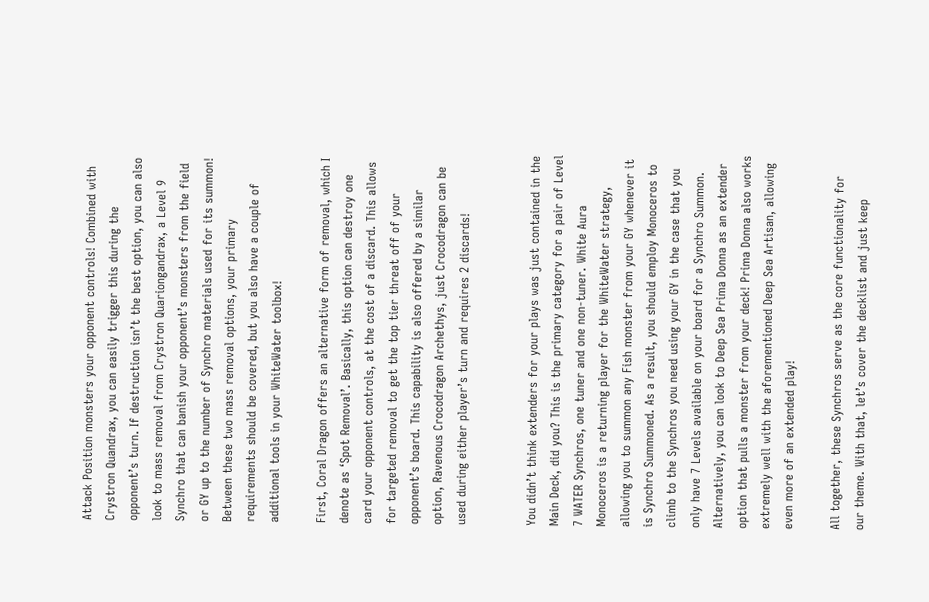Attack Position monsters your opponent controls! Combined with Crystron Quandrax, you can easily trigger this during the opponent’s turn. If destruction isn’t the best option, you can also look to mass removal from Crystron Quariongandrax, a Level 9 Synchro that can banish your opponent’s monsters from the field or GY up to the number of Synchro materials used for its summon! Between these two mass removal options, your primary requirements should be covered, but you also have a couple of additional tools in your WhiteWater toolbox!

First, Coral Dragon offers an alternative form of removal, which I denote as ‘Spot Removal’. Basically, this option can destroy one card your opponent controls, at the cost of a discard. This allows for targeted removal to get the top tier threat off of your opponent’s board. This capability is also offered by a similar option, Ravenous Crocodragon Archethys, just Crocodragon can be used during either player’s turn and requires 2 discards!


You didn’t think extenders for your plays was just contained in the Main Deck, did you? This is the primary category for a pair of Level 7 WATER Synchros, one tuner and one non-tuner. White Aura Monoceros is a returning player for the WhiteWater strategy, allowing you to summon any Fish monster from your GY whenever it is Synchro Summoned. As a result, you should employ Monoceros to climb to the Synchros you need using your GY in the case that you only have 7 Levels available on your board for a Synchro Summon. Alternatively, you can look to Deep Sea Prima Donna as an extender option that pulls a monster from your deck! Prima Donna also works extremely well with the aforementioned Deep Sea Artisan, allowing even more of an extended play!

All together, these Synchros serve as the core functionality for our theme. With that, let’s cover the decklist and just keep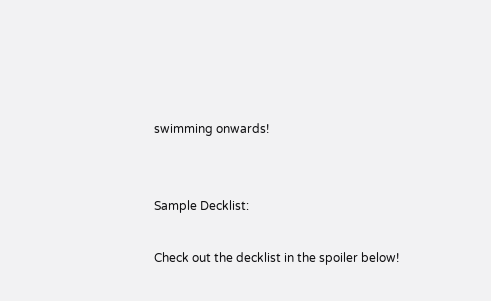swimming onwards!


Sample Decklist:

Check out the decklist in the spoiler below!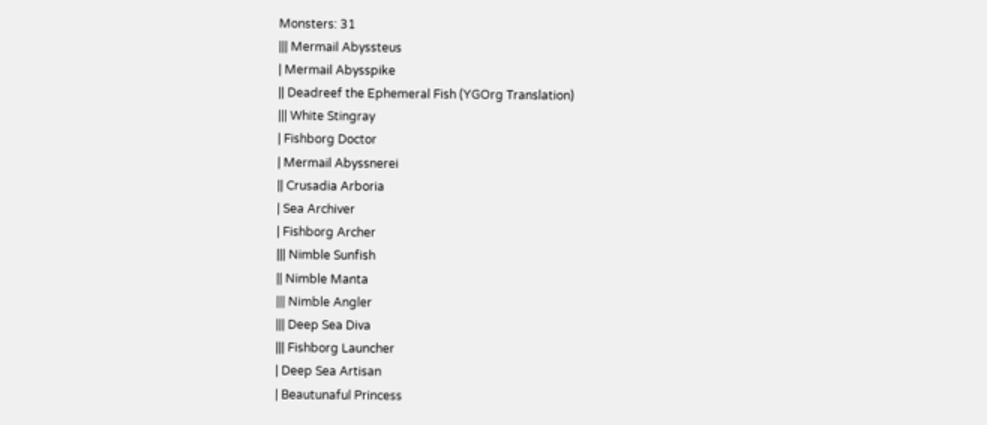Monsters: 31
||| Mermail Abyssteus
| Mermail Abysspike
|| Deadreef the Ephemeral Fish (YGOrg Translation)
||| White Stingray
| Fishborg Doctor
| Mermail Abyssnerei
|| Crusadia Arboria
| Sea Archiver
| Fishborg Archer
||| Nimble Sunfish
|| Nimble Manta
||| Nimble Angler
||| Deep Sea Diva
||| Fishborg Launcher
| Deep Sea Artisan
| Beautunaful Princess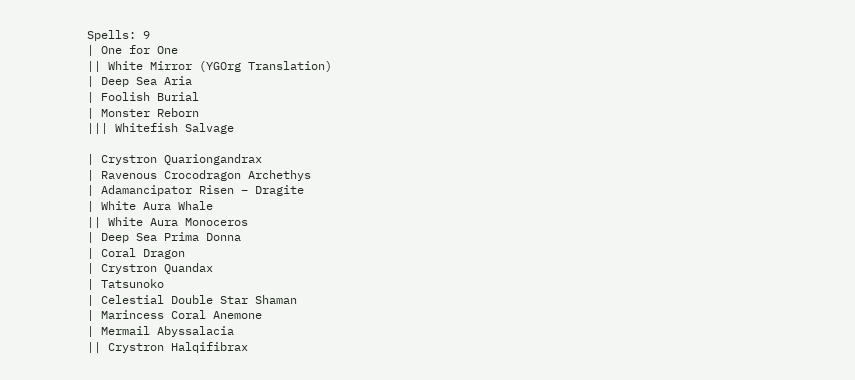Spells: 9
| One for One
|| White Mirror (YGOrg Translation)
| Deep Sea Aria
| Foolish Burial
| Monster Reborn
||| Whitefish Salvage

| Crystron Quariongandrax
| Ravenous Crocodragon Archethys
| Adamancipator Risen – Dragite
| White Aura Whale
|| White Aura Monoceros
| Deep Sea Prima Donna
| Coral Dragon
| Crystron Quandax
| Tatsunoko
| Celestial Double Star Shaman
| Marincess Coral Anemone
| Mermail Abyssalacia
|| Crystron Halqifibrax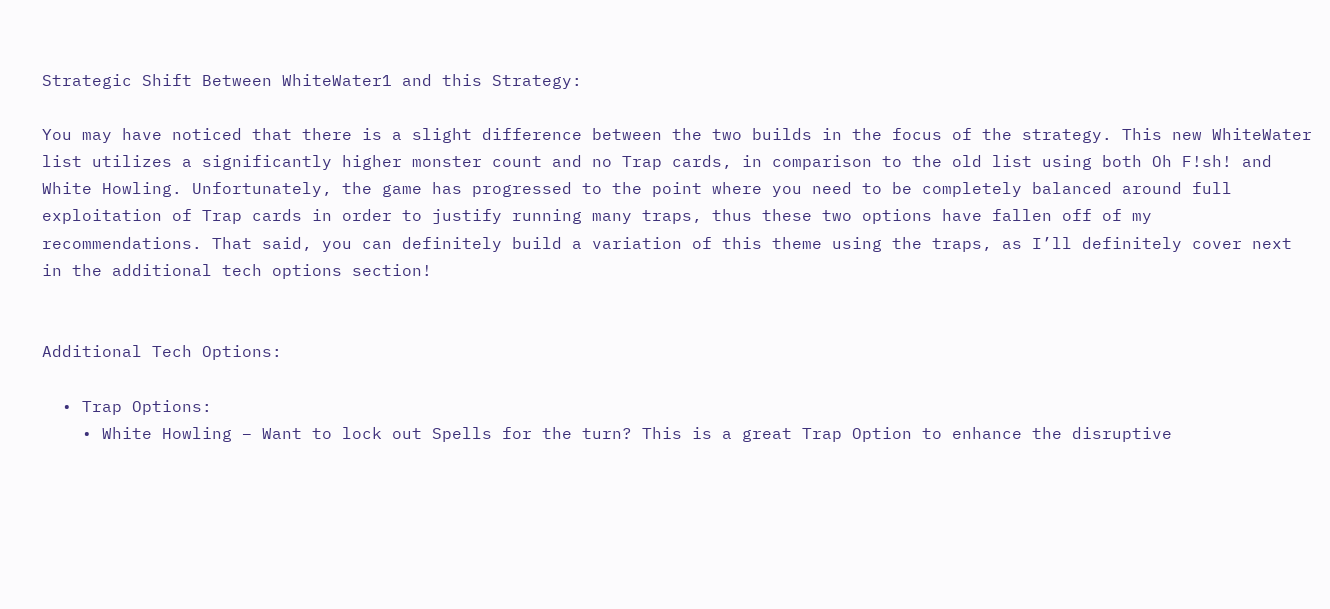Strategic Shift Between WhiteWater1 and this Strategy:

You may have noticed that there is a slight difference between the two builds in the focus of the strategy. This new WhiteWater list utilizes a significantly higher monster count and no Trap cards, in comparison to the old list using both Oh F!sh! and White Howling. Unfortunately, the game has progressed to the point where you need to be completely balanced around full exploitation of Trap cards in order to justify running many traps, thus these two options have fallen off of my recommendations. That said, you can definitely build a variation of this theme using the traps, as I’ll definitely cover next in the additional tech options section!


Additional Tech Options:

  • Trap Options:
    • White Howling – Want to lock out Spells for the turn? This is a great Trap Option to enhance the disruptive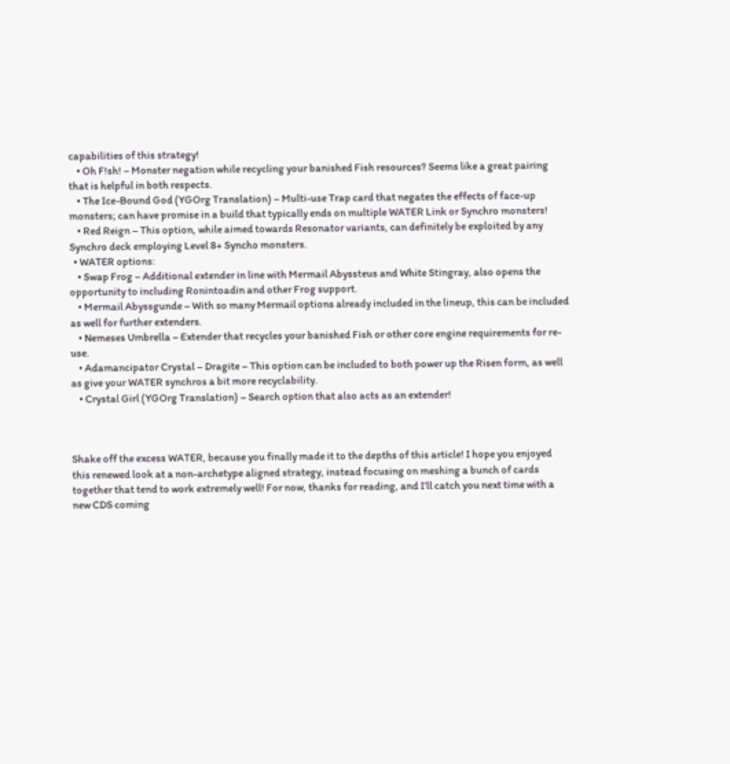capabilities of this strategy!
    • Oh F!sh! – Monster negation while recycling your banished Fish resources? Seems like a great pairing that is helpful in both respects.
    • The Ice-Bound God (YGOrg Translation) – Multi-use Trap card that negates the effects of face-up monsters; can have promise in a build that typically ends on multiple WATER Link or Synchro monsters!
    • Red Reign – This option, while aimed towards Resonator variants, can definitely be exploited by any Synchro deck employing Level 8+ Syncho monsters.
  • WATER options:
    • Swap Frog – Additional extender in line with Mermail Abyssteus and White Stingray, also opens the opportunity to including Ronintoadin and other Frog support.
    • Mermail Abyssgunde – With so many Mermail options already included in the lineup, this can be included as well for further extenders.
    • Nemeses Umbrella – Extender that recycles your banished Fish or other core engine requirements for re-use.
    • Adamancipator Crystal – Dragite – This option can be included to both power up the Risen form, as well as give your WATER synchros a bit more recyclability.
    • Crystal Girl (YGOrg Translation) – Search option that also acts as an extender!



Shake off the excess WATER, because you finally made it to the depths of this article! I hope you enjoyed this renewed look at a non-archetype aligned strategy, instead focusing on meshing a bunch of cards together that tend to work extremely well! For now, thanks for reading, and I’ll catch you next time with a new CDS coming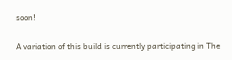soon!

A variation of this build is currently participating in The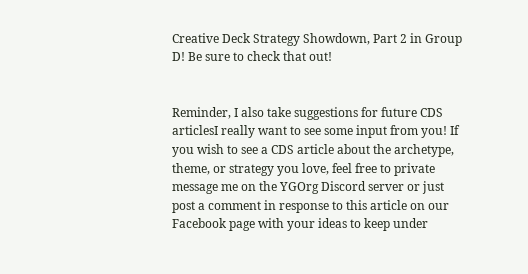Creative Deck Strategy Showdown, Part 2 in Group D! Be sure to check that out!


Reminder, I also take suggestions for future CDS articlesI really want to see some input from you! If you wish to see a CDS article about the archetype, theme, or strategy you love, feel free to private message me on the YGOrg Discord server or just post a comment in response to this article on our Facebook page with your ideas to keep under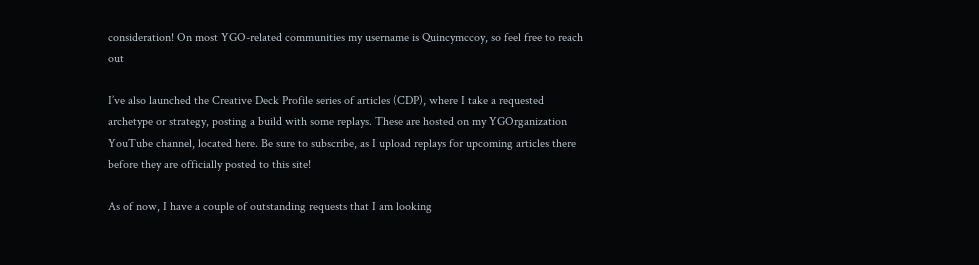consideration! On most YGO-related communities my username is Quincymccoy, so feel free to reach out

I’ve also launched the Creative Deck Profile series of articles (CDP), where I take a requested archetype or strategy, posting a build with some replays. These are hosted on my YGOrganization YouTube channel, located here. Be sure to subscribe, as I upload replays for upcoming articles there before they are officially posted to this site!

As of now, I have a couple of outstanding requests that I am looking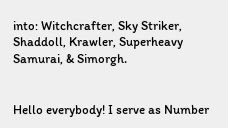into: Witchcrafter, Sky Striker, Shaddoll, Krawler, Superheavy Samurai, & Simorgh.


Hello everybody! I serve as Number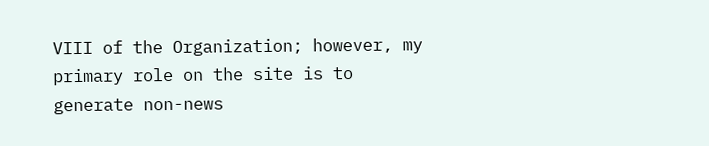VIII of the Organization; however, my primary role on the site is to generate non-news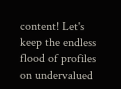content! Let's keep the endless flood of profiles on undervalued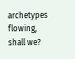archetypes flowing, shall we?